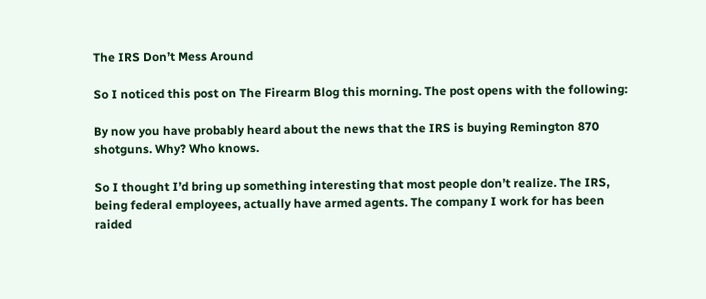The IRS Don’t Mess Around

So I noticed this post on The Firearm Blog this morning. The post opens with the following:

By now you have probably heard about the news that the IRS is buying Remington 870 shotguns. Why? Who knows.

So I thought I’d bring up something interesting that most people don’t realize. The IRS, being federal employees, actually have armed agents. The company I work for has been raided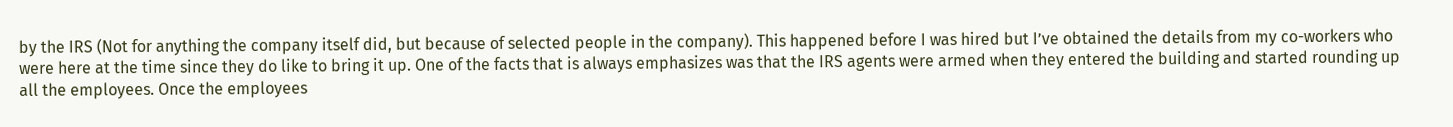by the IRS (Not for anything the company itself did, but because of selected people in the company). This happened before I was hired but I’ve obtained the details from my co-workers who were here at the time since they do like to bring it up. One of the facts that is always emphasizes was that the IRS agents were armed when they entered the building and started rounding up all the employees. Once the employees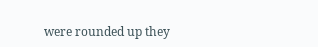were rounded up they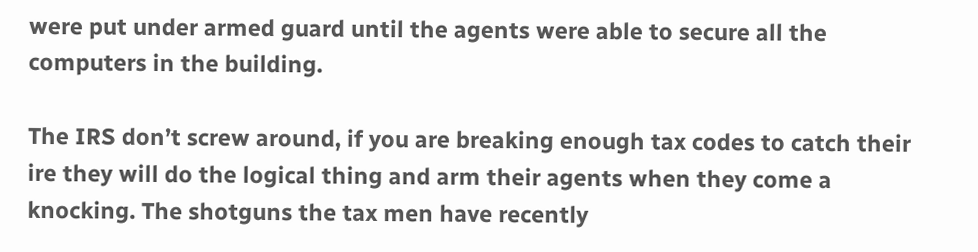were put under armed guard until the agents were able to secure all the computers in the building.

The IRS don’t screw around, if you are breaking enough tax codes to catch their ire they will do the logical thing and arm their agents when they come a knocking. The shotguns the tax men have recently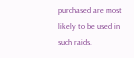purchased are most likely to be used in such raids.